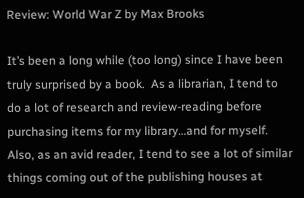Review: World War Z by Max Brooks

It’s been a long while (too long) since I have been truly surprised by a book.  As a librarian, I tend to do a lot of research and review-reading before purchasing items for my library…and for myself.  Also, as an avid reader, I tend to see a lot of similar things coming out of the publishing houses at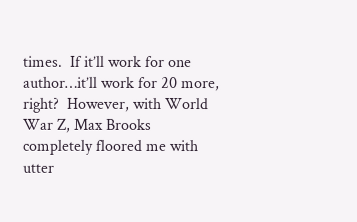times.  If it’ll work for one author…it’ll work for 20 more, right?  However, with World War Z, Max Brooks completely floored me with utter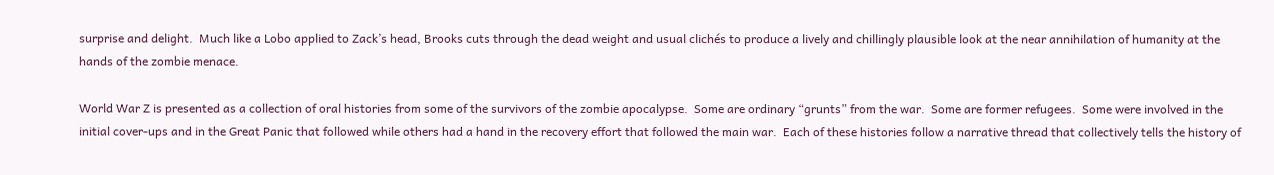surprise and delight.  Much like a Lobo applied to Zack’s head, Brooks cuts through the dead weight and usual clichés to produce a lively and chillingly plausible look at the near annihilation of humanity at the hands of the zombie menace.

World War Z is presented as a collection of oral histories from some of the survivors of the zombie apocalypse.  Some are ordinary “grunts” from the war.  Some are former refugees.  Some were involved in the initial cover-ups and in the Great Panic that followed while others had a hand in the recovery effort that followed the main war.  Each of these histories follow a narrative thread that collectively tells the history of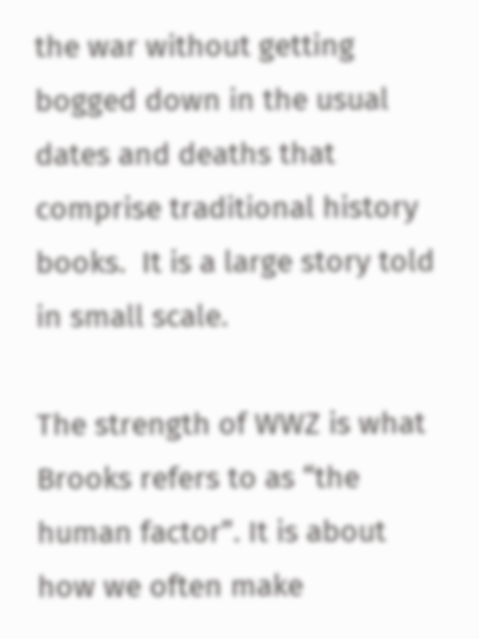the war without getting bogged down in the usual dates and deaths that comprise traditional history books.  It is a large story told in small scale.

The strength of WWZ is what Brooks refers to as “the human factor”. It is about how we often make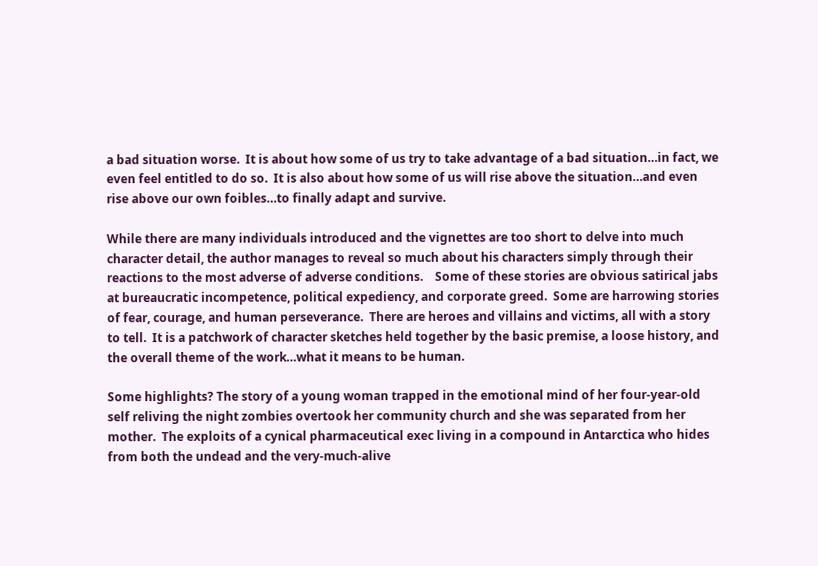a bad situation worse.  It is about how some of us try to take advantage of a bad situation…in fact, we even feel entitled to do so.  It is also about how some of us will rise above the situation…and even rise above our own foibles…to finally adapt and survive.

While there are many individuals introduced and the vignettes are too short to delve into much character detail, the author manages to reveal so much about his characters simply through their reactions to the most adverse of adverse conditions.    Some of these stories are obvious satirical jabs at bureaucratic incompetence, political expediency, and corporate greed.  Some are harrowing stories of fear, courage, and human perseverance.  There are heroes and villains and victims, all with a story to tell.  It is a patchwork of character sketches held together by the basic premise, a loose history, and the overall theme of the work…what it means to be human.

Some highlights? The story of a young woman trapped in the emotional mind of her four-year-old self reliving the night zombies overtook her community church and she was separated from her mother.  The exploits of a cynical pharmaceutical exec living in a compound in Antarctica who hides from both the undead and the very-much-alive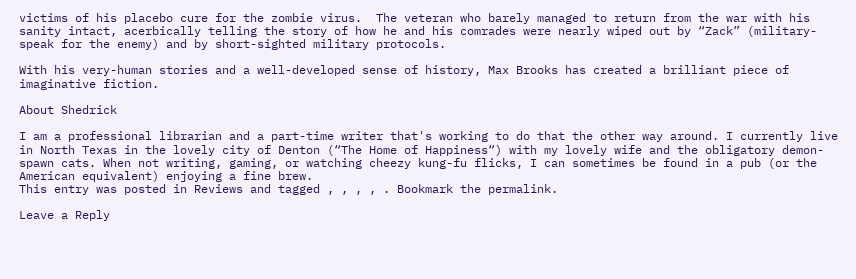victims of his placebo cure for the zombie virus.  The veteran who barely managed to return from the war with his sanity intact, acerbically telling the story of how he and his comrades were nearly wiped out by “Zack” (military-speak for the enemy) and by short-sighted military protocols.

With his very-human stories and a well-developed sense of history, Max Brooks has created a brilliant piece of imaginative fiction.

About Shedrick

I am a professional librarian and a part-time writer that's working to do that the other way around. I currently live in North Texas in the lovely city of Denton (“The Home of Happiness“) with my lovely wife and the obligatory demon-spawn cats. When not writing, gaming, or watching cheezy kung-fu flicks, I can sometimes be found in a pub (or the American equivalent) enjoying a fine brew.
This entry was posted in Reviews and tagged , , , , . Bookmark the permalink.

Leave a Reply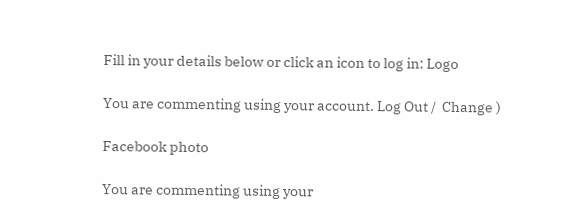Fill in your details below or click an icon to log in: Logo

You are commenting using your account. Log Out /  Change )

Facebook photo

You are commenting using your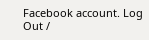Facebook account. Log Out /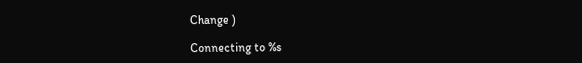Change )

Connecting to %s